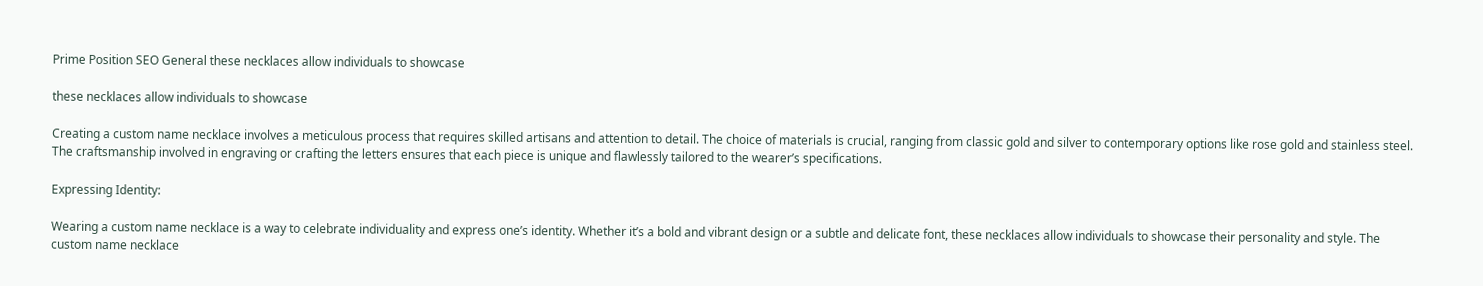Prime Position SEO General these necklaces allow individuals to showcase

these necklaces allow individuals to showcase

Creating a custom name necklace involves a meticulous process that requires skilled artisans and attention to detail. The choice of materials is crucial, ranging from classic gold and silver to contemporary options like rose gold and stainless steel. The craftsmanship involved in engraving or crafting the letters ensures that each piece is unique and flawlessly tailored to the wearer’s specifications.

Expressing Identity:

Wearing a custom name necklace is a way to celebrate individuality and express one’s identity. Whether it’s a bold and vibrant design or a subtle and delicate font, these necklaces allow individuals to showcase their personality and style. The custom name necklace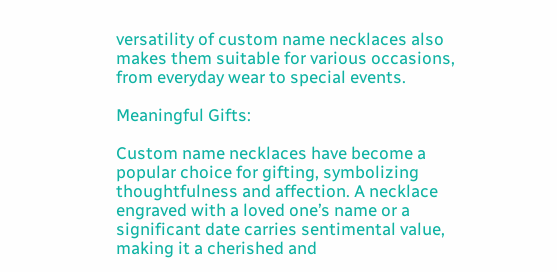versatility of custom name necklaces also makes them suitable for various occasions, from everyday wear to special events.

Meaningful Gifts:

Custom name necklaces have become a popular choice for gifting, symbolizing thoughtfulness and affection. A necklace engraved with a loved one’s name or a significant date carries sentimental value, making it a cherished and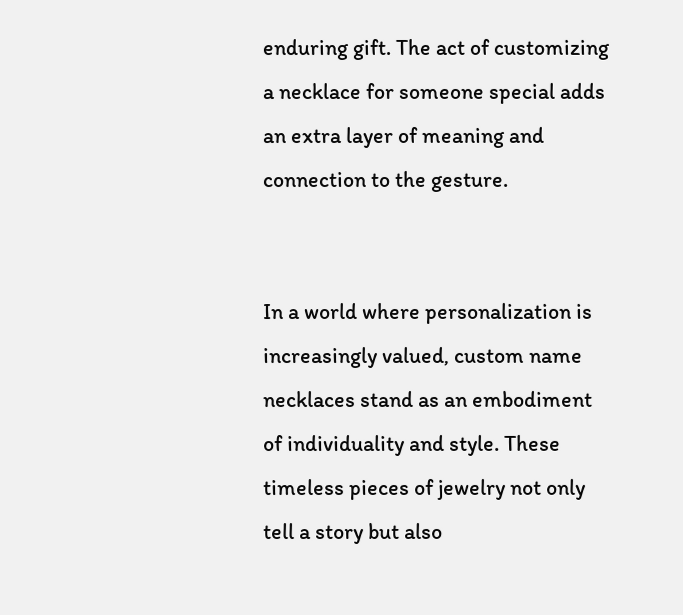enduring gift. The act of customizing a necklace for someone special adds an extra layer of meaning and connection to the gesture.


In a world where personalization is increasingly valued, custom name necklaces stand as an embodiment of individuality and style. These timeless pieces of jewelry not only tell a story but also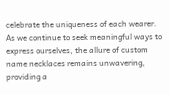celebrate the uniqueness of each wearer. As we continue to seek meaningful ways to express ourselves, the allure of custom name necklaces remains unwavering, providing a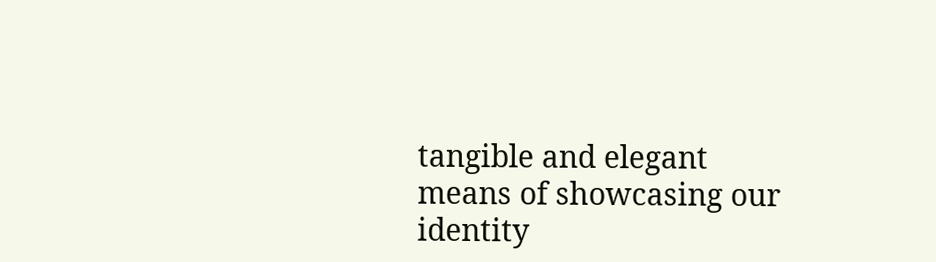tangible and elegant means of showcasing our identity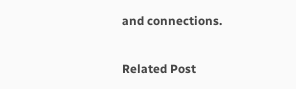and connections.

Related Post